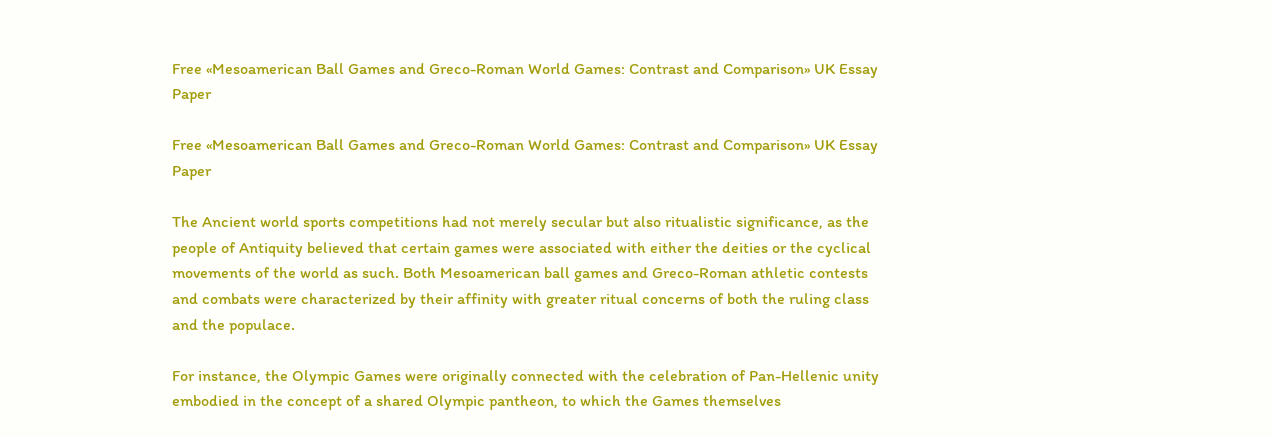Free «Mesoamerican Ball Games and Greco-Roman World Games: Contrast and Comparison» UK Essay Paper

Free «Mesoamerican Ball Games and Greco-Roman World Games: Contrast and Comparison» UK Essay Paper

The Ancient world sports competitions had not merely secular but also ritualistic significance, as the people of Antiquity believed that certain games were associated with either the deities or the cyclical movements of the world as such. Both Mesoamerican ball games and Greco-Roman athletic contests and combats were characterized by their affinity with greater ritual concerns of both the ruling class and the populace.

For instance, the Olympic Games were originally connected with the celebration of Pan-Hellenic unity embodied in the concept of a shared Olympic pantheon, to which the Games themselves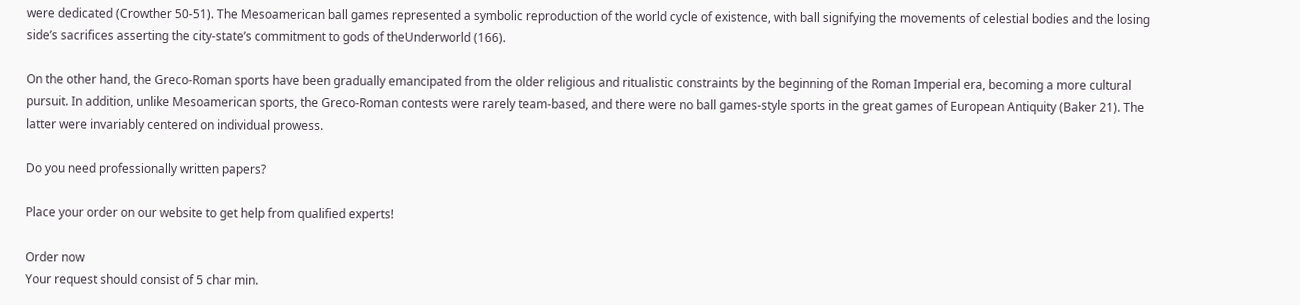were dedicated (Crowther 50-51). The Mesoamerican ball games represented a symbolic reproduction of the world cycle of existence, with ball signifying the movements of celestial bodies and the losing side’s sacrifices asserting the city-state’s commitment to gods of theUnderworld (166).

On the other hand, the Greco-Roman sports have been gradually emancipated from the older religious and ritualistic constraints by the beginning of the Roman Imperial era, becoming a more cultural pursuit. In addition, unlike Mesoamerican sports, the Greco-Roman contests were rarely team-based, and there were no ball games-style sports in the great games of European Antiquity (Baker 21). The latter were invariably centered on individual prowess.

Do you need professionally written papers?

Place your order on our website to get help from qualified experts!

Order now
Your request should consist of 5 char min.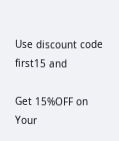Use discount code first15 and

Get 15%OFF on Your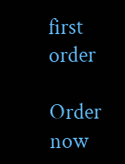first order

Order now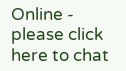Online - please click here to chat